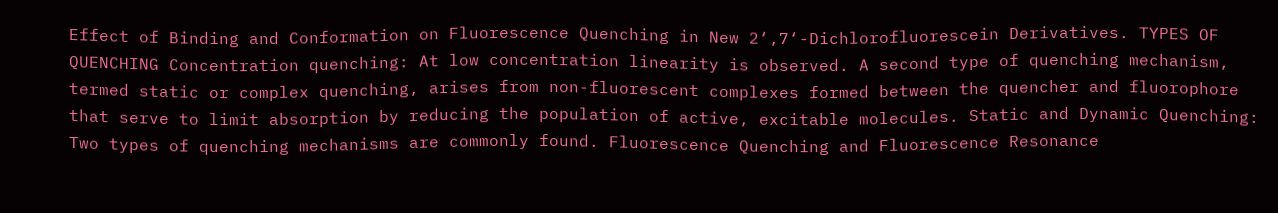Effect of Binding and Conformation on Fluorescence Quenching in New 2‘,7‘-Dichlorofluorescein Derivatives. TYPES OF QUENCHING Concentration quenching: At low concentration linearity is observed. A second type of quenching mechanism, termed static or complex quenching, arises from non-fluorescent complexes formed between the quencher and fluorophore that serve to limit absorption by reducing the population of active, excitable molecules. Static and Dynamic Quenching: Two types of quenching mechanisms are commonly found. Fluorescence Quenching and Fluorescence Resonance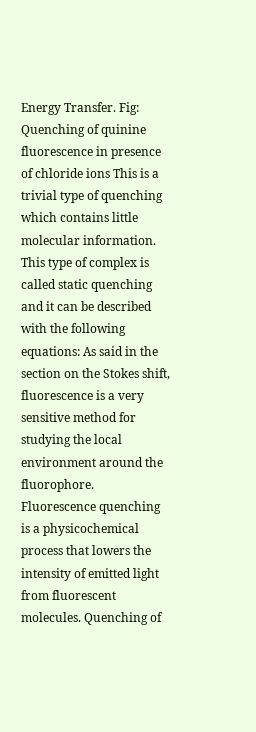Energy Transfer. Fig: Quenching of quinine fluorescence in presence of chloride ions This is a trivial type of quenching which contains little molecular information. This type of complex is called static quenching and it can be described with the following equations: As said in the section on the Stokes shift, fluorescence is a very sensitive method for studying the local environment around the fluorophore. Fluorescence quenching is a physicochemical process that lowers the intensity of emitted light from fluorescent molecules. Quenching of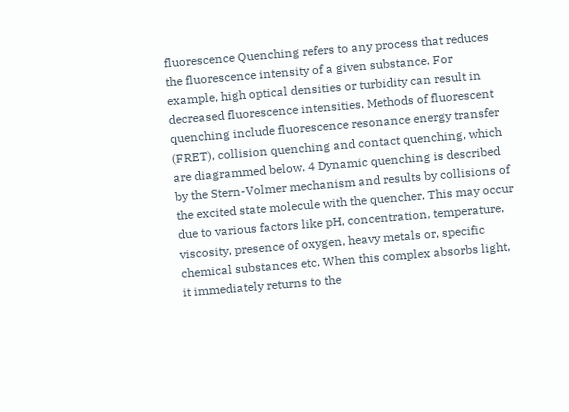fluorescence Quenching refers to any process that reduces the fluorescence intensity of a given substance. For example, high optical densities or turbidity can result in decreased fluorescence intensities. Methods of fluorescent quenching include fluorescence resonance energy transfer (FRET), collision quenching and contact quenching, which are diagrammed below. 4 Dynamic quenching is described by the Stern-Volmer mechanism and results by collisions of the excited state molecule with the quencher. This may occur due to various factors like pH, concentration, temperature, viscosity, presence of oxygen, heavy metals or, specific chemical substances etc. When this complex absorbs light, it immediately returns to the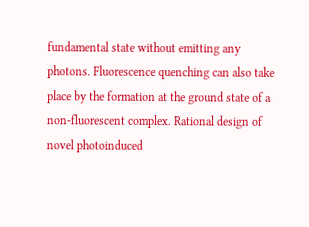fundamental state without emitting any photons. Fluorescence quenching can also take place by the formation at the ground state of a non-fluorescent complex. Rational design of novel photoinduced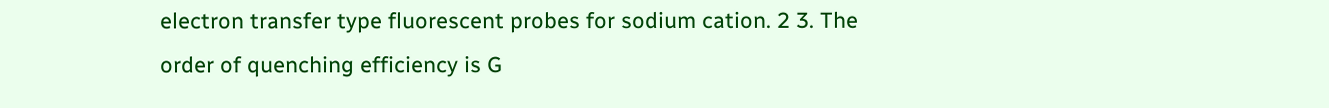electron transfer type fluorescent probes for sodium cation. 2 3. The order of quenching efficiency is G